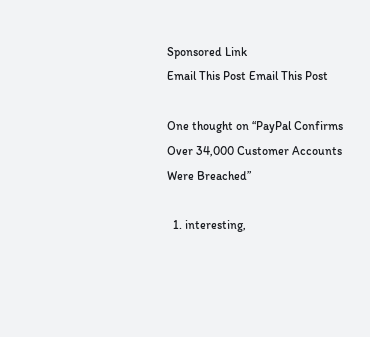Sponsored Link
Email This Post Email This Post

One thought on “PayPal Confirms Over 34,000 Customer Accounts Were Breached”

  1. interesting,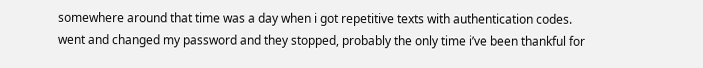somewhere around that time was a day when i got repetitive texts with authentication codes. went and changed my password and they stopped, probably the only time i’ve been thankful for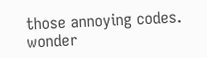those annoying codes. wonder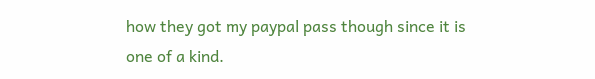how they got my paypal pass though since it is one of a kind.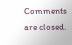Comments are closed.